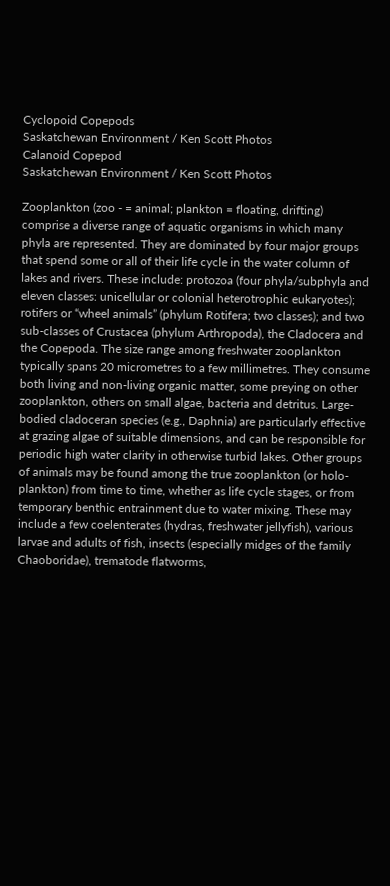Cyclopoid Copepods
Saskatchewan Environment / Ken Scott Photos
Calanoid Copepod
Saskatchewan Environment / Ken Scott Photos

Zooplankton (zoo - = animal; plankton = floating, drifting) comprise a diverse range of aquatic organisms in which many phyla are represented. They are dominated by four major groups that spend some or all of their life cycle in the water column of lakes and rivers. These include: protozoa (four phyla/subphyla and eleven classes: unicellular or colonial heterotrophic eukaryotes); rotifers or “wheel animals” (phylum Rotifera; two classes); and two sub-classes of Crustacea (phylum Arthropoda), the Cladocera and the Copepoda. The size range among freshwater zooplankton typically spans 20 micrometres to a few millimetres. They consume both living and non-living organic matter, some preying on other zooplankton, others on small algae, bacteria and detritus. Large-bodied cladoceran species (e.g., Daphnia) are particularly effective at grazing algae of suitable dimensions, and can be responsible for periodic high water clarity in otherwise turbid lakes. Other groups of animals may be found among the true zooplankton (or holo-plankton) from time to time, whether as life cycle stages, or from temporary benthic entrainment due to water mixing. These may include a few coelenterates (hydras, freshwater jellyfish), various larvae and adults of fish, insects (especially midges of the family Chaoboridae), trematode flatworms,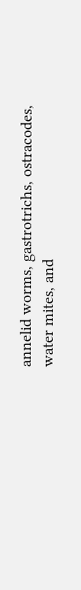annelid worms, gastrotrichs, ostracodes, water mites, and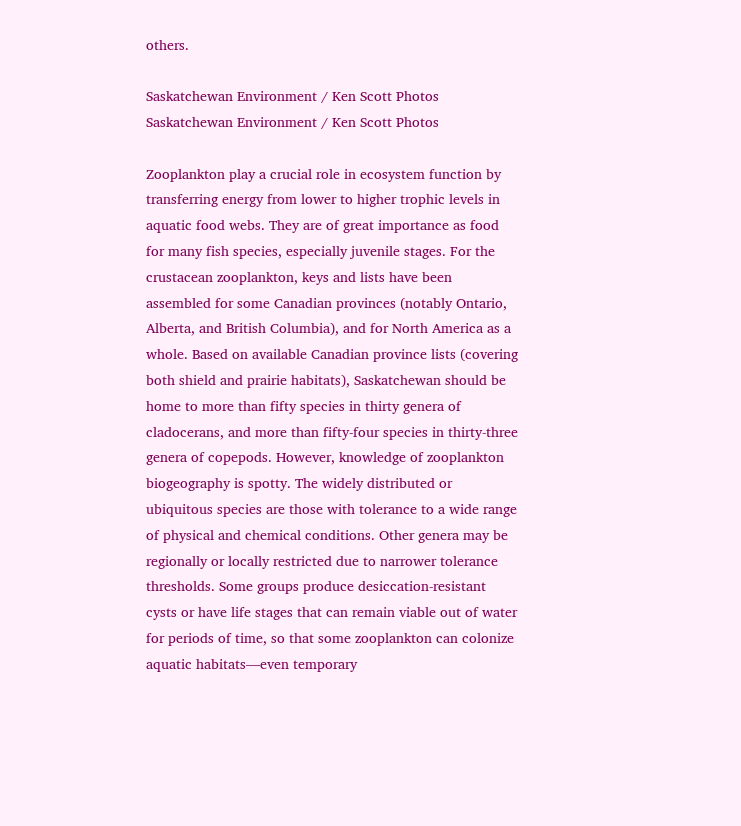others.

Saskatchewan Environment / Ken Scott Photos
Saskatchewan Environment / Ken Scott Photos

Zooplankton play a crucial role in ecosystem function by transferring energy from lower to higher trophic levels in aquatic food webs. They are of great importance as food for many fish species, especially juvenile stages. For the crustacean zooplankton, keys and lists have been assembled for some Canadian provinces (notably Ontario, Alberta, and British Columbia), and for North America as a whole. Based on available Canadian province lists (covering both shield and prairie habitats), Saskatchewan should be home to more than fifty species in thirty genera of cladocerans, and more than fifty-four species in thirty-three genera of copepods. However, knowledge of zooplankton biogeography is spotty. The widely distributed or ubiquitous species are those with tolerance to a wide range of physical and chemical conditions. Other genera may be regionally or locally restricted due to narrower tolerance thresholds. Some groups produce desiccation-resistant cysts or have life stages that can remain viable out of water for periods of time, so that some zooplankton can colonize aquatic habitats—even temporary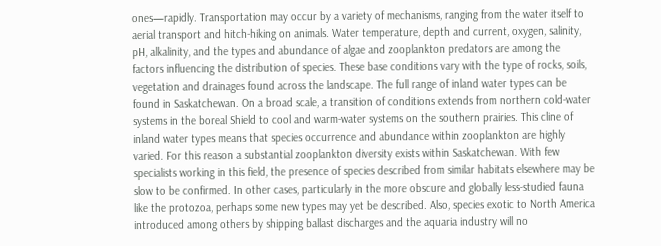ones—rapidly. Transportation may occur by a variety of mechanisms, ranging from the water itself to aerial transport and hitch-hiking on animals. Water temperature, depth and current, oxygen, salinity, pH, alkalinity, and the types and abundance of algae and zooplankton predators are among the factors influencing the distribution of species. These base conditions vary with the type of rocks, soils, vegetation and drainages found across the landscape. The full range of inland water types can be found in Saskatchewan. On a broad scale, a transition of conditions extends from northern cold-water systems in the boreal Shield to cool and warm-water systems on the southern prairies. This cline of inland water types means that species occurrence and abundance within zooplankton are highly varied. For this reason a substantial zooplankton diversity exists within Saskatchewan. With few specialists working in this field, the presence of species described from similar habitats elsewhere may be slow to be confirmed. In other cases, particularly in the more obscure and globally less-studied fauna like the protozoa, perhaps some new types may yet be described. Also, species exotic to North America introduced among others by shipping ballast discharges and the aquaria industry will no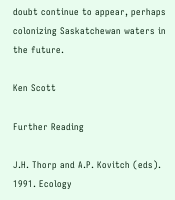doubt continue to appear, perhaps colonizing Saskatchewan waters in the future.

Ken Scott

Further Reading

J.H. Thorp and A.P. Kovitch (eds). 1991. Ecology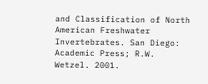and Classification of North American Freshwater Invertebrates. San Diego: Academic Press; R.W. Wetzel. 2001.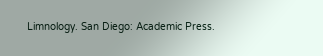Limnology. San Diego: Academic Press.